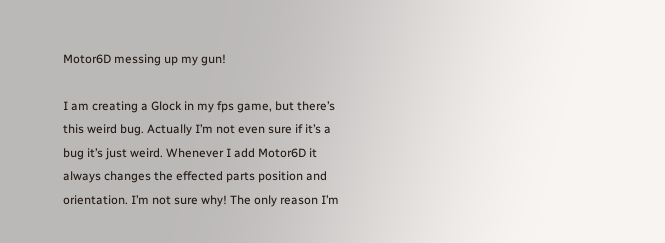Motor6D messing up my gun!

I am creating a Glock in my fps game, but there’s this weird bug. Actually I’m not even sure if it’s a bug it’s just weird. Whenever I add Motor6D it always changes the effected parts position and orientation. I’m not sure why! The only reason I’m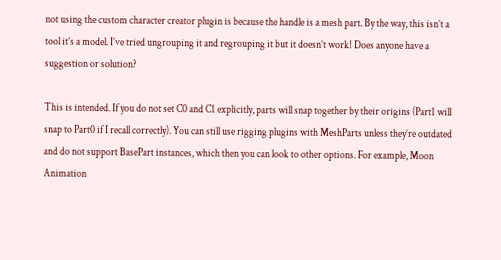not using the custom character creator plugin is because the handle is a mesh part. By the way, this isn’t a tool it’s a model. I’ve tried ungrouping it and regrouping it but it doesn’t work! Does anyone have a suggestion or solution?

This is intended. If you do not set C0 and C1 explicitly, parts will snap together by their origins (Part1 will snap to Part0 if I recall correctly). You can still use rigging plugins with MeshParts unless they’re outdated and do not support BasePart instances, which then you can look to other options. For example, Moon Animation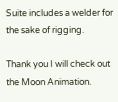Suite includes a welder for the sake of rigging.

Thank you I will check out the Moon Animation.